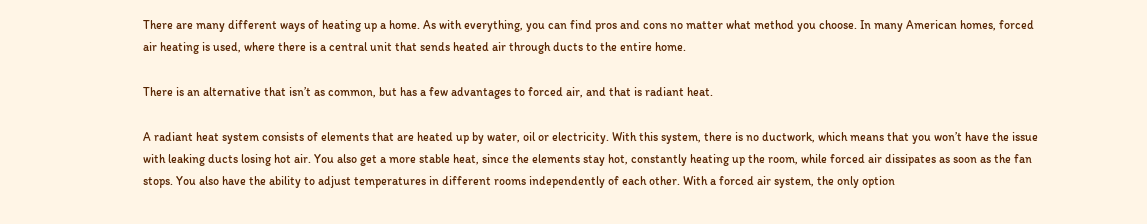There are many different ways of heating up a home. As with everything, you can find pros and cons no matter what method you choose. In many American homes, forced air heating is used, where there is a central unit that sends heated air through ducts to the entire home.

There is an alternative that isn’t as common, but has a few advantages to forced air, and that is radiant heat.

A radiant heat system consists of elements that are heated up by water, oil or electricity. With this system, there is no ductwork, which means that you won’t have the issue with leaking ducts losing hot air. You also get a more stable heat, since the elements stay hot, constantly heating up the room, while forced air dissipates as soon as the fan stops. You also have the ability to adjust temperatures in different rooms independently of each other. With a forced air system, the only option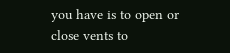you have is to open or close vents to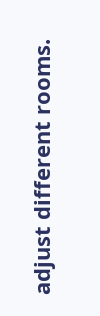adjust different rooms.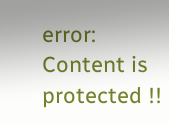error: Content is protected !!